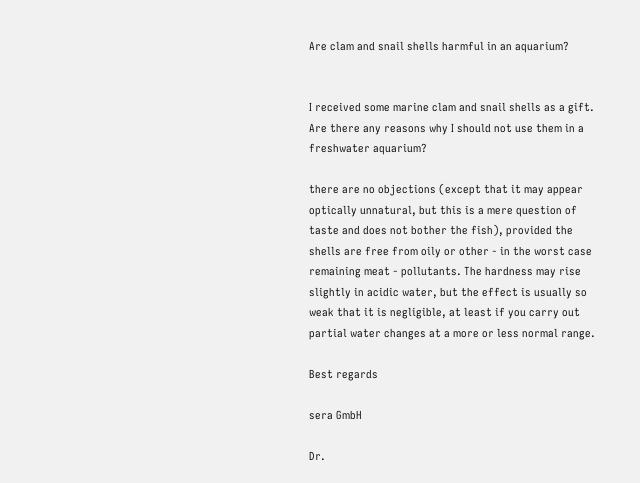Are clam and snail shells harmful in an aquarium?


I received some marine clam and snail shells as a gift. Are there any reasons why I should not use them in a freshwater aquarium?

there are no objections (except that it may appear optically unnatural, but this is a mere question of taste and does not bother the fish), provided the shells are free from oily or other - in the worst case remaining meat - pollutants. The hardness may rise slightly in acidic water, but the effect is usually so weak that it is negligible, at least if you carry out partial water changes at a more or less normal range.

Best regards

sera GmbH

Dr.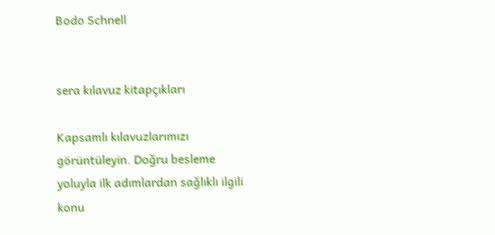Bodo Schnell


sera kılavuz kitapçıkları

Kapsamlı kılavuzlarımızı görüntüleyin. Doğru besleme yoluyla ilk adımlardan sağlıklı ilgili konu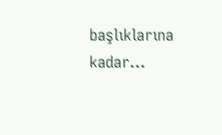başlıklarına kadar…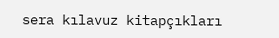sera kılavuz kitapçıkları